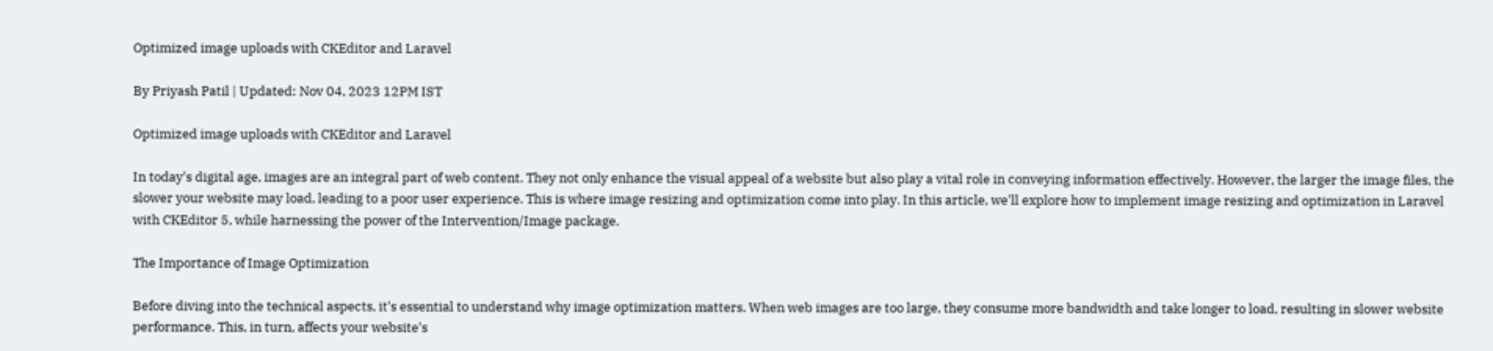Optimized image uploads with CKEditor and Laravel

By Priyash Patil | Updated: Nov 04, 2023 12PM IST

Optimized image uploads with CKEditor and Laravel

In today's digital age, images are an integral part of web content. They not only enhance the visual appeal of a website but also play a vital role in conveying information effectively. However, the larger the image files, the slower your website may load, leading to a poor user experience. This is where image resizing and optimization come into play. In this article, we'll explore how to implement image resizing and optimization in Laravel with CKEditor 5, while harnessing the power of the Intervention/Image package.

The Importance of Image Optimization

Before diving into the technical aspects, it's essential to understand why image optimization matters. When web images are too large, they consume more bandwidth and take longer to load, resulting in slower website performance. This, in turn, affects your website's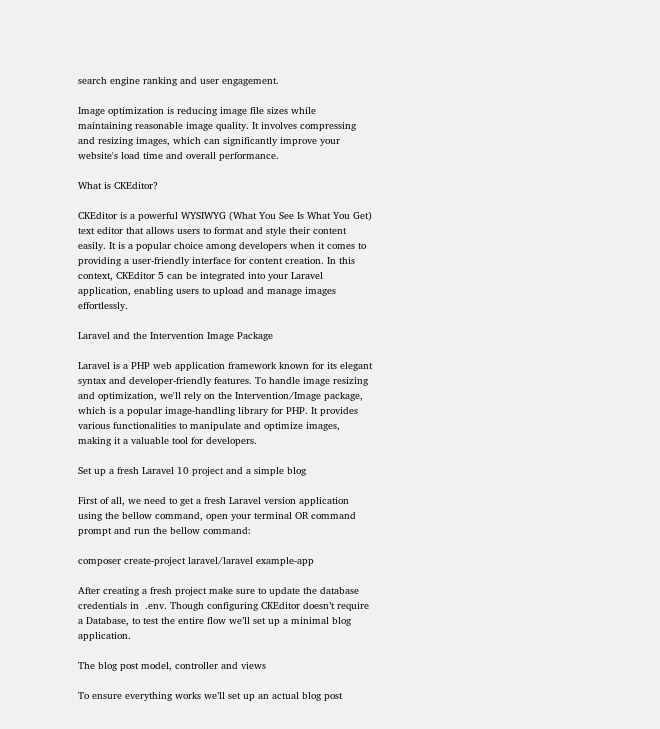search engine ranking and user engagement.

Image optimization is reducing image file sizes while maintaining reasonable image quality. It involves compressing and resizing images, which can significantly improve your website's load time and overall performance.

What is CKEditor?

CKEditor is a powerful WYSIWYG (What You See Is What You Get) text editor that allows users to format and style their content easily. It is a popular choice among developers when it comes to providing a user-friendly interface for content creation. In this context, CKEditor 5 can be integrated into your Laravel application, enabling users to upload and manage images effortlessly.

Laravel and the Intervention Image Package

Laravel is a PHP web application framework known for its elegant syntax and developer-friendly features. To handle image resizing and optimization, we'll rely on the Intervention/Image package, which is a popular image-handling library for PHP. It provides various functionalities to manipulate and optimize images, making it a valuable tool for developers.

Set up a fresh Laravel 10 project and a simple blog

First of all, we need to get a fresh Laravel version application using the bellow command, open your terminal OR command prompt and run the bellow command:

composer create-project laravel/laravel example-app

After creating a fresh project make sure to update the database credentials in  .env. Though configuring CKEditor doesn’t require a Database, to test the entire flow we’ll set up a minimal blog application.

The blog post model, controller and views

To ensure everything works we’ll set up an actual blog post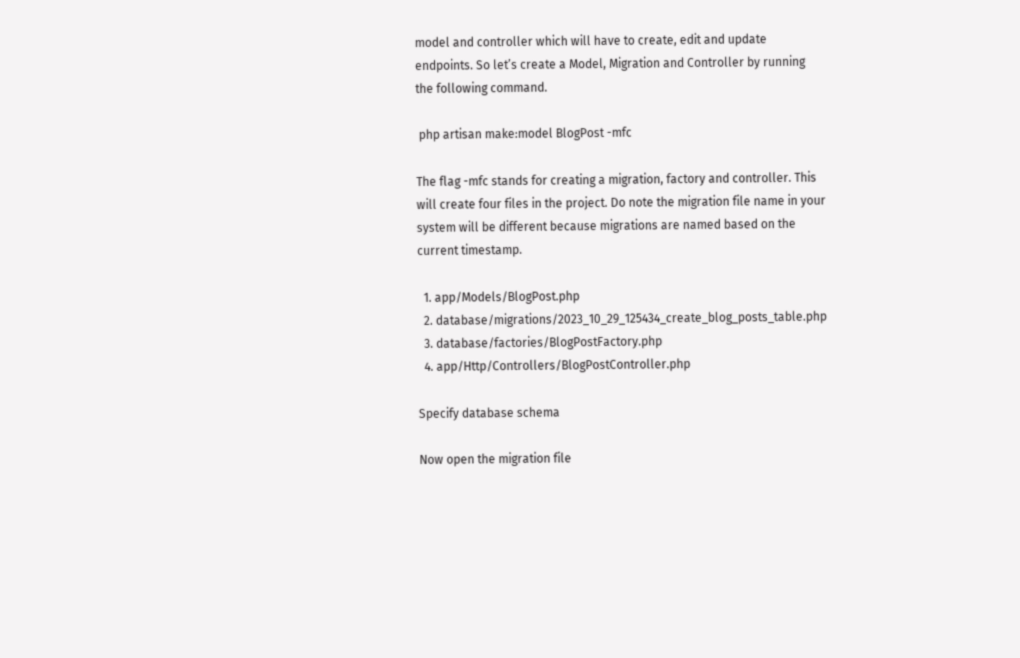model and controller which will have to create, edit and update endpoints. So let’s create a Model, Migration and Controller by running the following command.

 php artisan make:model BlogPost -mfc

The flag -mfc stands for creating a migration, factory and controller. This will create four files in the project. Do note the migration file name in your system will be different because migrations are named based on the current timestamp.

  1. app/Models/BlogPost.php
  2. database/migrations/2023_10_29_125434_create_blog_posts_table.php
  3. database/factories/BlogPostFactory.php
  4. app/Http/Controllers/BlogPostController.php

Specify database schema

Now open the migration file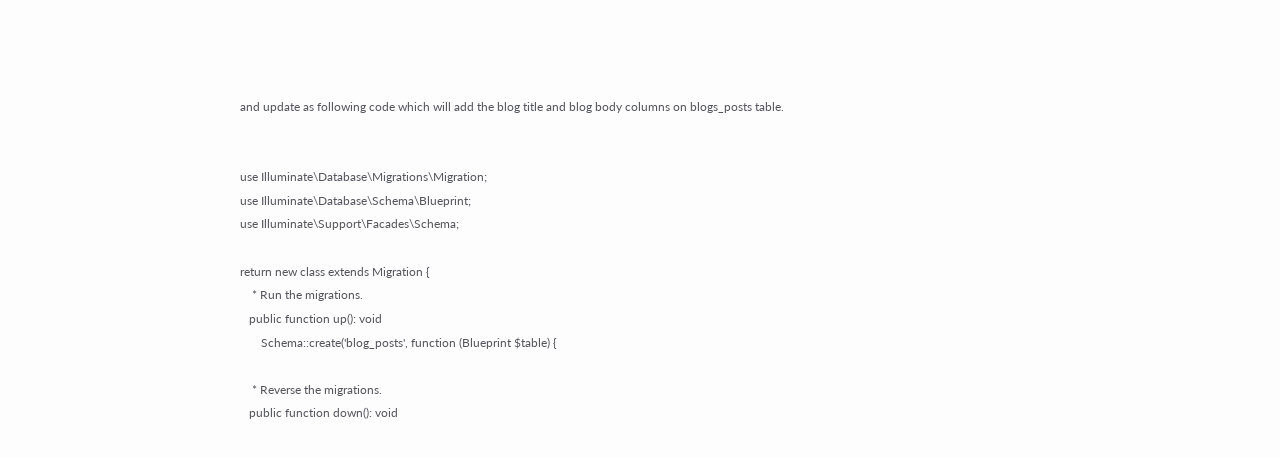and update as following code which will add the blog title and blog body columns on blogs_posts table.


use Illuminate\Database\Migrations\Migration;
use Illuminate\Database\Schema\Blueprint;
use Illuminate\Support\Facades\Schema;

return new class extends Migration {
    * Run the migrations.
   public function up(): void
       Schema::create('blog_posts', function (Blueprint $table) {

    * Reverse the migrations.
   public function down(): void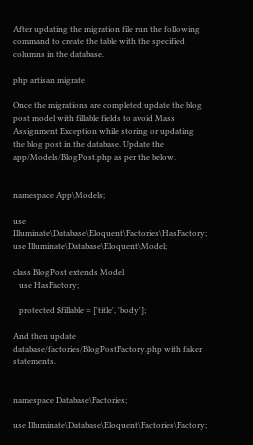After updating the migration file run the following command to create the table with the specified columns in the database.

php artisan migrate

Once the migrations are completed update the blog post model with fillable fields to avoid Mass Assignment Exception while storing or updating the blog post in the database. Update the app/Models/BlogPost.php as per the below.


namespace App\Models;

use Illuminate\Database\Eloquent\Factories\HasFactory;
use Illuminate\Database\Eloquent\Model;

class BlogPost extends Model
   use HasFactory;

   protected $fillable = ['title', 'body'];

And then update database/factories/BlogPostFactory.php with faker statements.


namespace Database\Factories;

use Illuminate\Database\Eloquent\Factories\Factory;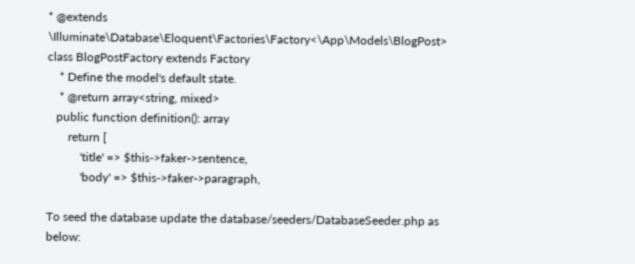* @extends \Illuminate\Database\Eloquent\Factories\Factory<\App\Models\BlogPost>
class BlogPostFactory extends Factory
    * Define the model's default state.
    * @return array<string, mixed>
   public function definition(): array
       return [
           'title' => $this->faker->sentence,
           'body' => $this->faker->paragraph,

To seed the database update the database/seeders/DatabaseSeeder.php as below: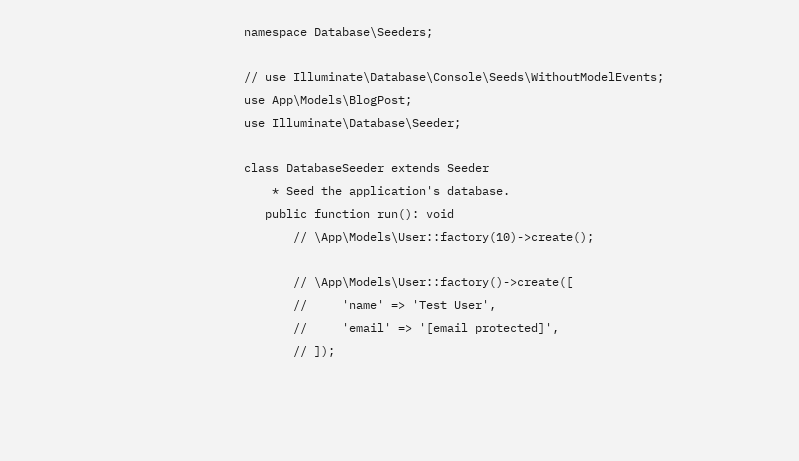namespace Database\Seeders;

// use Illuminate\Database\Console\Seeds\WithoutModelEvents;
use App\Models\BlogPost;
use Illuminate\Database\Seeder;

class DatabaseSeeder extends Seeder
    * Seed the application's database.
   public function run(): void
       // \App\Models\User::factory(10)->create();

       // \App\Models\User::factory()->create([
       //     'name' => 'Test User',
       //     'email' => '[email protected]',
       // ]);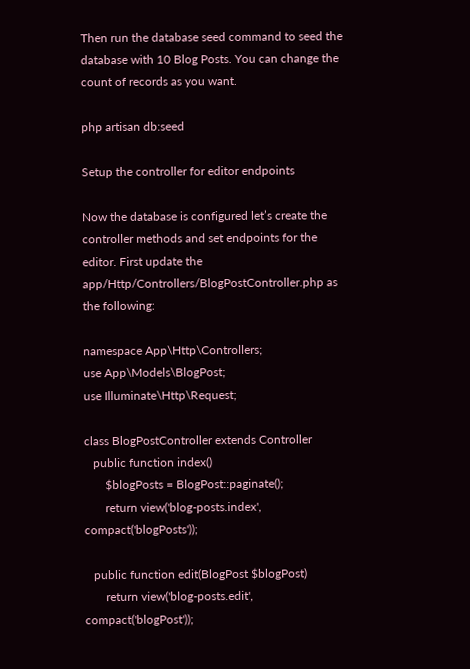Then run the database seed command to seed the database with 10 Blog Posts. You can change the count of records as you want.

php artisan db:seed

Setup the controller for editor endpoints

Now the database is configured let’s create the controller methods and set endpoints for the editor. First update the app/Http/Controllers/BlogPostController.php as the following:

namespace App\Http\Controllers;
use App\Models\BlogPost;
use Illuminate\Http\Request;

class BlogPostController extends Controller
   public function index()
       $blogPosts = BlogPost::paginate();
       return view('blog-posts.index', compact('blogPosts'));

   public function edit(BlogPost $blogPost)
       return view('blog-posts.edit', compact('blogPost'));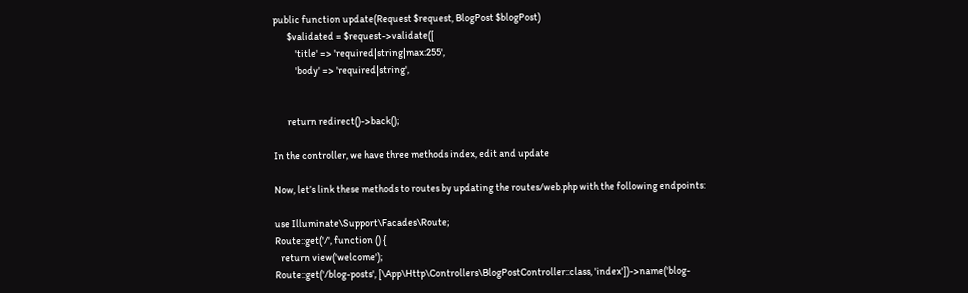public function update(Request $request, BlogPost $blogPost)
       $validated = $request->validate([
           'title' => 'required|string|max:255',
           'body' => 'required|string',


       return redirect()->back();

In the controller, we have three methods index, edit and update

Now, let’s link these methods to routes by updating the routes/web.php with the following endpoints:

use Illuminate\Support\Facades\Route;
Route::get('/', function () {
   return view('welcome');
Route::get('/blog-posts', [\App\Http\Controllers\BlogPostController::class, 'index'])->name('blog-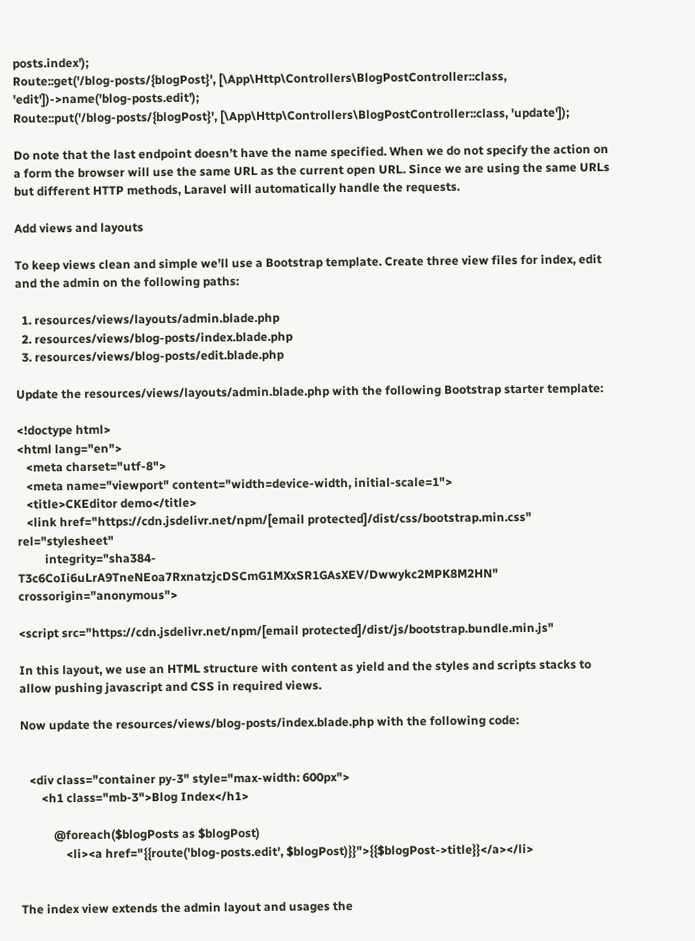posts.index');
Route::get('/blog-posts/{blogPost}', [\App\Http\Controllers\BlogPostController::class, 'edit'])->name('blog-posts.edit');
Route::put('/blog-posts/{blogPost}', [\App\Http\Controllers\BlogPostController::class, 'update']);

Do note that the last endpoint doesn’t have the name specified. When we do not specify the action on a form the browser will use the same URL as the current open URL. Since we are using the same URLs but different HTTP methods, Laravel will automatically handle the requests.

Add views and layouts

To keep views clean and simple we’ll use a Bootstrap template. Create three view files for index, edit and the admin on the following paths:

  1. resources/views/layouts/admin.blade.php
  2. resources/views/blog-posts/index.blade.php
  3. resources/views/blog-posts/edit.blade.php

Update the resources/views/layouts/admin.blade.php with the following Bootstrap starter template:

<!doctype html>
<html lang="en">
   <meta charset="utf-8">
   <meta name="viewport" content="width=device-width, initial-scale=1">
   <title>CKEditor demo</title>
   <link href="https://cdn.jsdelivr.net/npm/[email protected]/dist/css/bootstrap.min.css" rel="stylesheet"
         integrity="sha384-T3c6CoIi6uLrA9TneNEoa7RxnatzjcDSCmG1MXxSR1GAsXEV/Dwwykc2MPK8M2HN" crossorigin="anonymous">

<script src="https://cdn.jsdelivr.net/npm/[email protected]/dist/js/bootstrap.bundle.min.js"

In this layout, we use an HTML structure with content as yield and the styles and scripts stacks to allow pushing javascript and CSS in required views.

Now update the resources/views/blog-posts/index.blade.php with the following code:


   <div class="container py-3" style="max-width: 600px">
       <h1 class="mb-3">Blog Index</h1>

           @foreach($blogPosts as $blogPost)
               <li><a href="{{route('blog-posts.edit', $blogPost)}}">{{$blogPost->title}}</a></li>


The index view extends the admin layout and usages the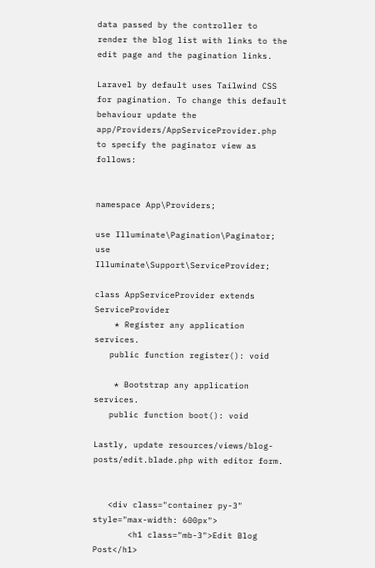data passed by the controller to render the blog list with links to the edit page and the pagination links.

Laravel by default uses Tailwind CSS for pagination. To change this default behaviour update the app/Providers/AppServiceProvider.php to specify the paginator view as follows:


namespace App\Providers;

use Illuminate\Pagination\Paginator;
use Illuminate\Support\ServiceProvider;

class AppServiceProvider extends ServiceProvider
    * Register any application services.
   public function register(): void

    * Bootstrap any application services.
   public function boot(): void

Lastly, update resources/views/blog-posts/edit.blade.php with editor form.


   <div class="container py-3" style="max-width: 600px">
       <h1 class="mb-3">Edit Blog Post</h1>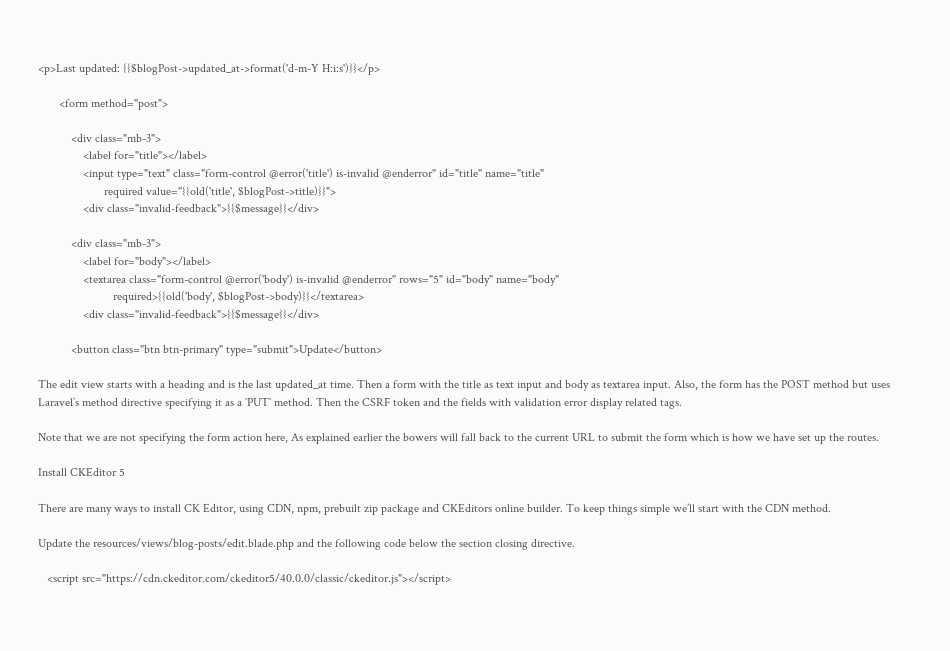<p>Last updated: {{$blogPost->updated_at->format('d-m-Y H:i:s')}}</p>

       <form method="post">

           <div class="mb-3">
               <label for="title"></label>
               <input type="text" class="form-control @error('title') is-invalid @enderror" id="title" name="title"
                      required value="{{old('title', $blogPost->title)}}">
               <div class="invalid-feedback">{{$message}}</div>

           <div class="mb-3">
               <label for="body"></label>
               <textarea class="form-control @error('body') is-invalid @enderror" rows="5" id="body" name="body"
                         required>{{old('body', $blogPost->body)}}</textarea>
               <div class="invalid-feedback">{{$message}}</div>

           <button class="btn btn-primary" type="submit">Update</button>

The edit view starts with a heading and is the last updated_at time. Then a form with the title as text input and body as textarea input. Also, the form has the POST method but uses Laravel’s method directive specifying it as a `PUT` method. Then the CSRF token and the fields with validation error display related tags.

Note that we are not specifying the form action here, As explained earlier the bowers will fall back to the current URL to submit the form which is how we have set up the routes.

Install CKEditor 5

There are many ways to install CK Editor, using CDN, npm, prebuilt zip package and CKEditors online builder. To keep things simple we’ll start with the CDN method.

Update the resources/views/blog-posts/edit.blade.php and the following code below the section closing directive.

   <script src="https://cdn.ckeditor.com/ckeditor5/40.0.0/classic/ckeditor.js"></script>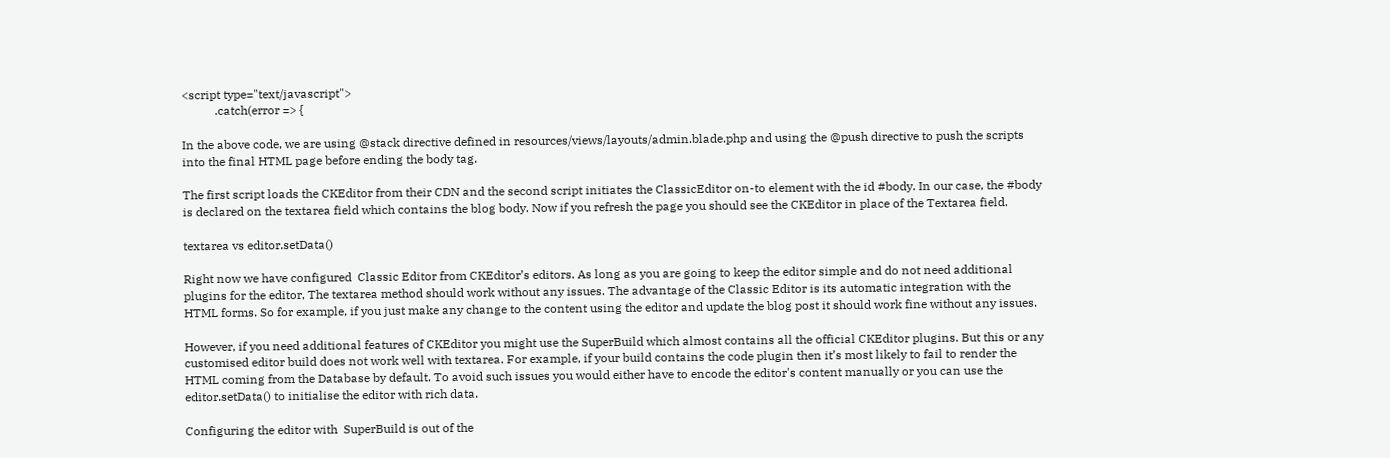<script type="text/javascript">
           .catch(error => {

In the above code, we are using @stack directive defined in resources/views/layouts/admin.blade.php and using the @push directive to push the scripts into the final HTML page before ending the body tag.

The first script loads the CKEditor from their CDN and the second script initiates the ClassicEditor on-to element with the id #body. In our case, the #body is declared on the textarea field which contains the blog body. Now if you refresh the page you should see the CKEditor in place of the Textarea field.

textarea vs editor.setData()

Right now we have configured  Classic Editor from CKEditor’s editors. As long as you are going to keep the editor simple and do not need additional plugins for the editor, The textarea method should work without any issues. The advantage of the Classic Editor is its automatic integration with the HTML forms. So for example, if you just make any change to the content using the editor and update the blog post it should work fine without any issues.

However, if you need additional features of CKEditor you might use the SuperBuild which almost contains all the official CKEditor plugins. But this or any customised editor build does not work well with textarea. For example, if your build contains the code plugin then it’s most likely to fail to render the HTML coming from the Database by default. To avoid such issues you would either have to encode the editor's content manually or you can use the editor.setData() to initialise the editor with rich data.

Configuring the editor with  SuperBuild is out of the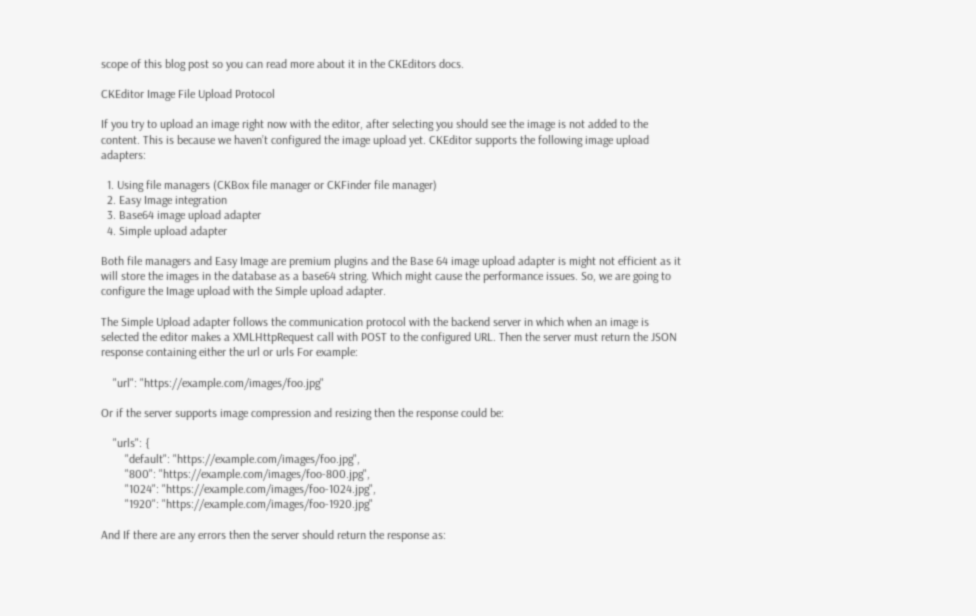scope of this blog post so you can read more about it in the CKEditors docs.

CKEditor Image File Upload Protocol

If you try to upload an image right now with the editor, after selecting you should see the image is not added to the content. This is because we haven’t configured the image upload yet. CKEditor supports the following image upload adapters:

  1. Using file managers (CKBox file manager or CKFinder file manager)
  2. Easy Image integration
  3. Base64 image upload adapter
  4. Simple upload adapter

Both file managers and Easy Image are premium plugins and the Base 64 image upload adapter is might not efficient as it will store the images in the database as a base64 string. Which might cause the performance issues. So, we are going to configure the Image upload with the Simple upload adapter.

The Simple Upload adapter follows the communication protocol with the backend server in which when an image is selected the editor makes a XMLHttpRequest call with POST to the configured URL. Then the server must return the JSON response containing either the url or urls For example:

    "url": "https://example.com/images/foo.jpg"

Or if the server supports image compression and resizing then the response could be:

    "urls": {
        "default": "https://example.com/images/foo.jpg",
        "800": "https://example.com/images/foo-800.jpg",
        "1024": "https://example.com/images/foo-1024.jpg",
        "1920": "https://example.com/images/foo-1920.jpg"

And If there are any errors then the server should return the response as: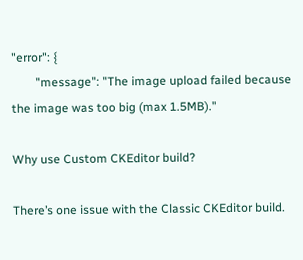"error": {
        "message": "The image upload failed because the image was too big (max 1.5MB)."

Why use Custom CKEditor build?

There’s one issue with the Classic CKEditor build.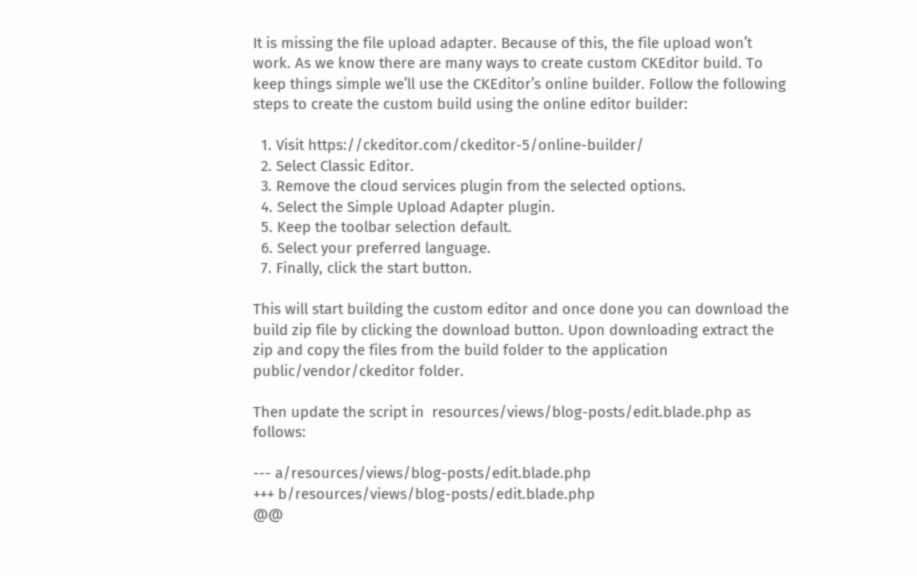It is missing the file upload adapter. Because of this, the file upload won’t work. As we know there are many ways to create custom CKEditor build. To keep things simple we’ll use the CKEditor’s online builder. Follow the following steps to create the custom build using the online editor builder:

  1. Visit https://ckeditor.com/ckeditor-5/online-builder/
  2. Select Classic Editor.
  3. Remove the cloud services plugin from the selected options.
  4. Select the Simple Upload Adapter plugin.
  5. Keep the toolbar selection default.
  6. Select your preferred language.
  7. Finally, click the start button.

This will start building the custom editor and once done you can download the build zip file by clicking the download button. Upon downloading extract the zip and copy the files from the build folder to the application public/vendor/ckeditor folder.

Then update the script in  resources/views/blog-posts/edit.blade.php as follows:

--- a/resources/views/blog-posts/edit.blade.php
+++ b/resources/views/blog-posts/edit.blade.php
@@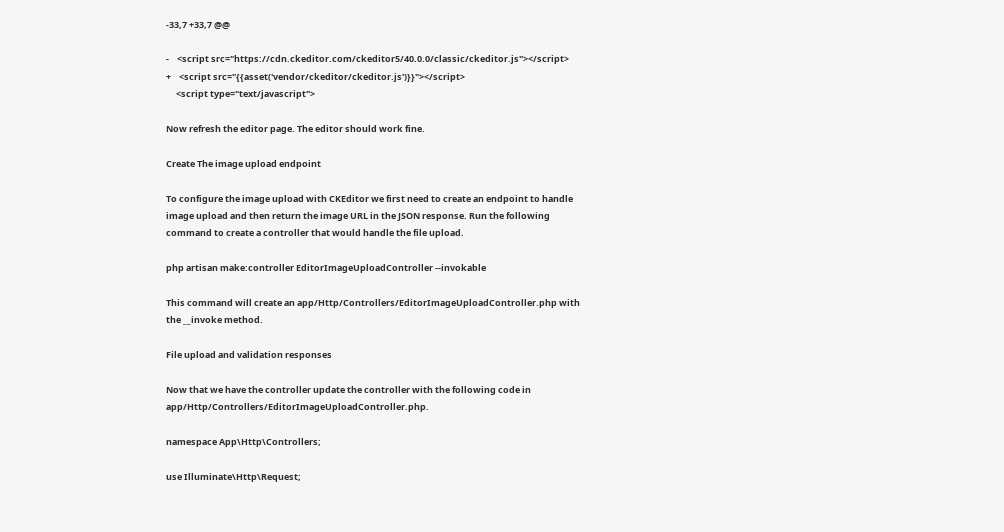-33,7 +33,7 @@

-    <script src="https://cdn.ckeditor.com/ckeditor5/40.0.0/classic/ckeditor.js"></script>
+    <script src="{{asset('vendor/ckeditor/ckeditor.js')}}"></script>
     <script type="text/javascript">

Now refresh the editor page. The editor should work fine.

Create The image upload endpoint

To configure the image upload with CKEditor we first need to create an endpoint to handle image upload and then return the image URL in the JSON response. Run the following command to create a controller that would handle the file upload.

php artisan make:controller EditorImageUploadController --invokable

This command will create an app/Http/Controllers/EditorImageUploadController.php with the __invoke method.

File upload and validation responses

Now that we have the controller update the controller with the following code in app/Http/Controllers/EditorImageUploadController.php.

namespace App\Http\Controllers;

use Illuminate\Http\Request;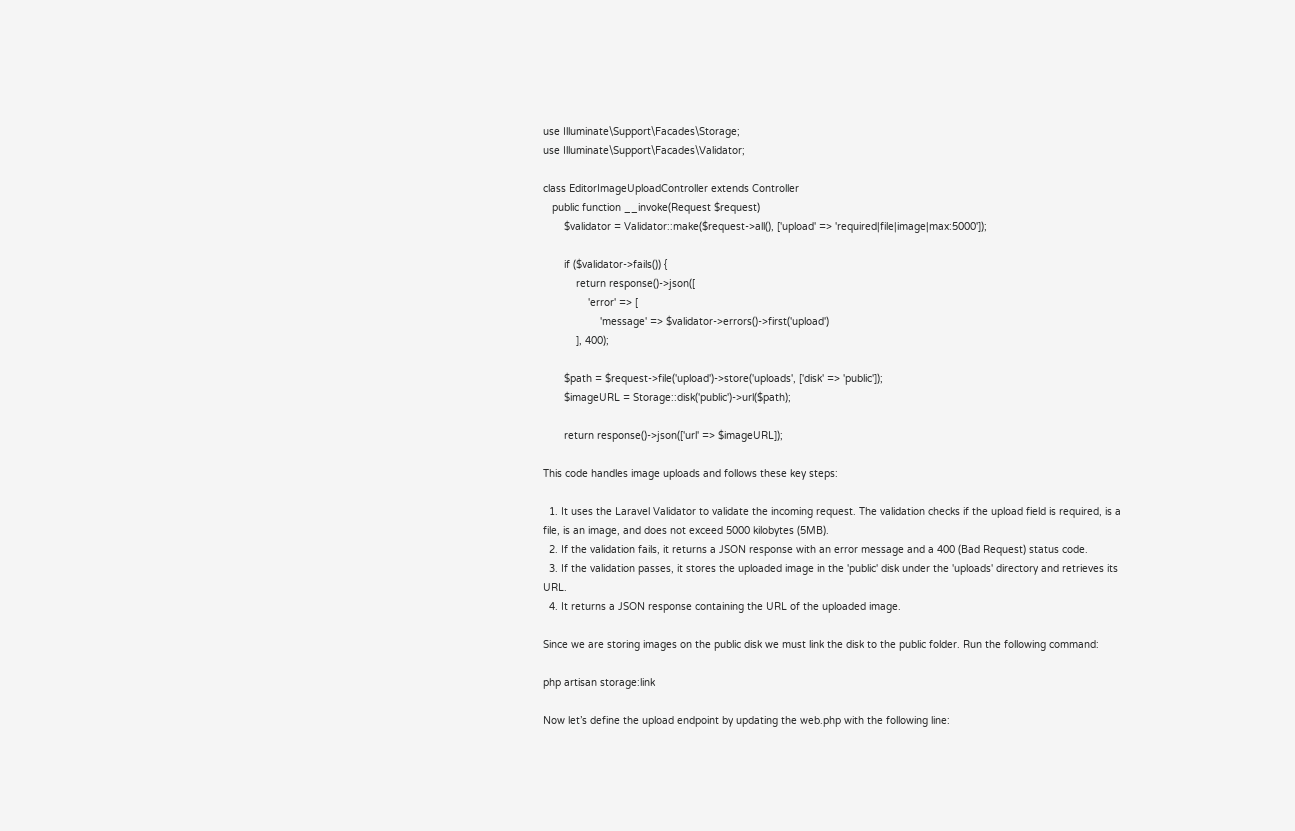use Illuminate\Support\Facades\Storage;
use Illuminate\Support\Facades\Validator;

class EditorImageUploadController extends Controller
   public function __invoke(Request $request)
       $validator = Validator::make($request->all(), ['upload' => 'required|file|image|max:5000']);

       if ($validator->fails()) {
           return response()->json([
               'error' => [
                   'message' => $validator->errors()->first('upload')
           ], 400);

       $path = $request->file('upload')->store('uploads', ['disk' => 'public']);
       $imageURL = Storage::disk('public')->url($path);

       return response()->json(['url' => $imageURL]);

This code handles image uploads and follows these key steps:

  1. It uses the Laravel Validator to validate the incoming request. The validation checks if the upload field is required, is a file, is an image, and does not exceed 5000 kilobytes (5MB).
  2. If the validation fails, it returns a JSON response with an error message and a 400 (Bad Request) status code.
  3. If the validation passes, it stores the uploaded image in the 'public' disk under the 'uploads' directory and retrieves its URL.
  4. It returns a JSON response containing the URL of the uploaded image.

Since we are storing images on the public disk we must link the disk to the public folder. Run the following command:

php artisan storage:link

Now let’s define the upload endpoint by updating the web.php with the following line: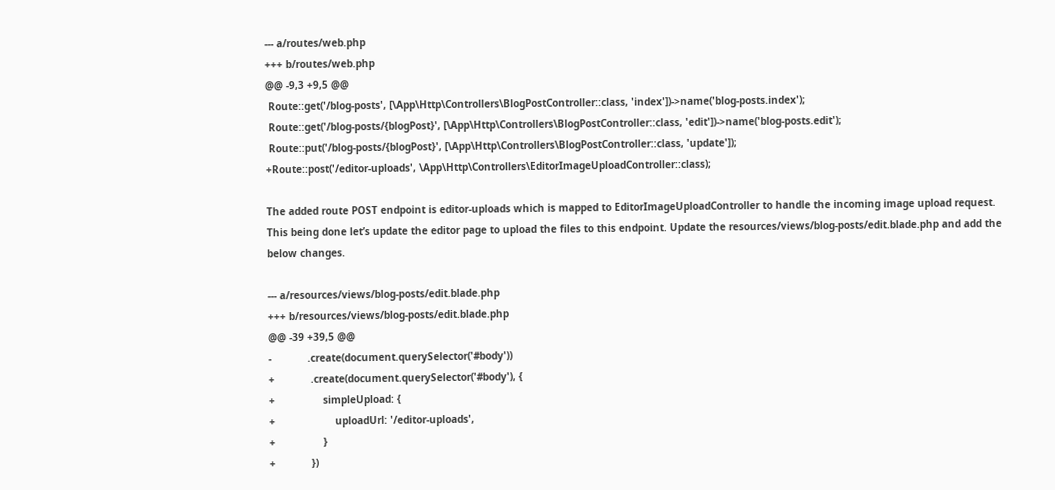--- a/routes/web.php
+++ b/routes/web.php
@@ -9,3 +9,5 @@
 Route::get('/blog-posts', [\App\Http\Controllers\BlogPostController::class, 'index'])->name('blog-posts.index');
 Route::get('/blog-posts/{blogPost}', [\App\Http\Controllers\BlogPostController::class, 'edit'])->name('blog-posts.edit');
 Route::put('/blog-posts/{blogPost}', [\App\Http\Controllers\BlogPostController::class, 'update']);
+Route::post('/editor-uploads', \App\Http\Controllers\EditorImageUploadController::class);

The added route POST endpoint is editor-uploads which is mapped to EditorImageUploadController to handle the incoming image upload request. This being done let’s update the editor page to upload the files to this endpoint. Update the resources/views/blog-posts/edit.blade.php and add the below changes.

--- a/resources/views/blog-posts/edit.blade.php
+++ b/resources/views/blog-posts/edit.blade.php
@@ -39 +39,5 @@
-            .create(document.querySelector('#body'))
+            .create(document.querySelector('#body'), {
+                simpleUpload: {
+                    uploadUrl: '/editor-uploads',
+                }
+            })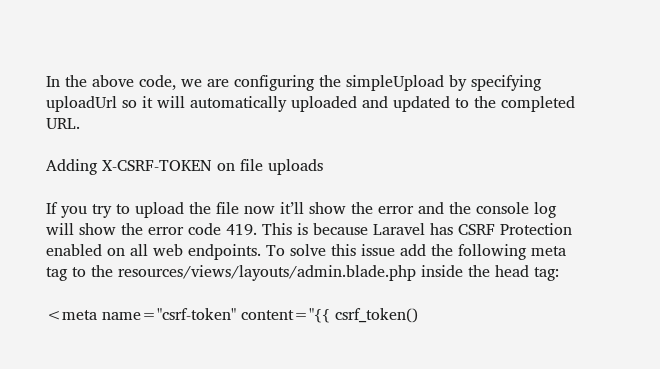In the above code, we are configuring the simpleUpload by specifying uploadUrl so it will automatically uploaded and updated to the completed URL.

Adding X-CSRF-TOKEN on file uploads

If you try to upload the file now it’ll show the error and the console log will show the error code 419. This is because Laravel has CSRF Protection enabled on all web endpoints. To solve this issue add the following meta tag to the resources/views/layouts/admin.blade.php inside the head tag:

<meta name="csrf-token" content="{{ csrf_token()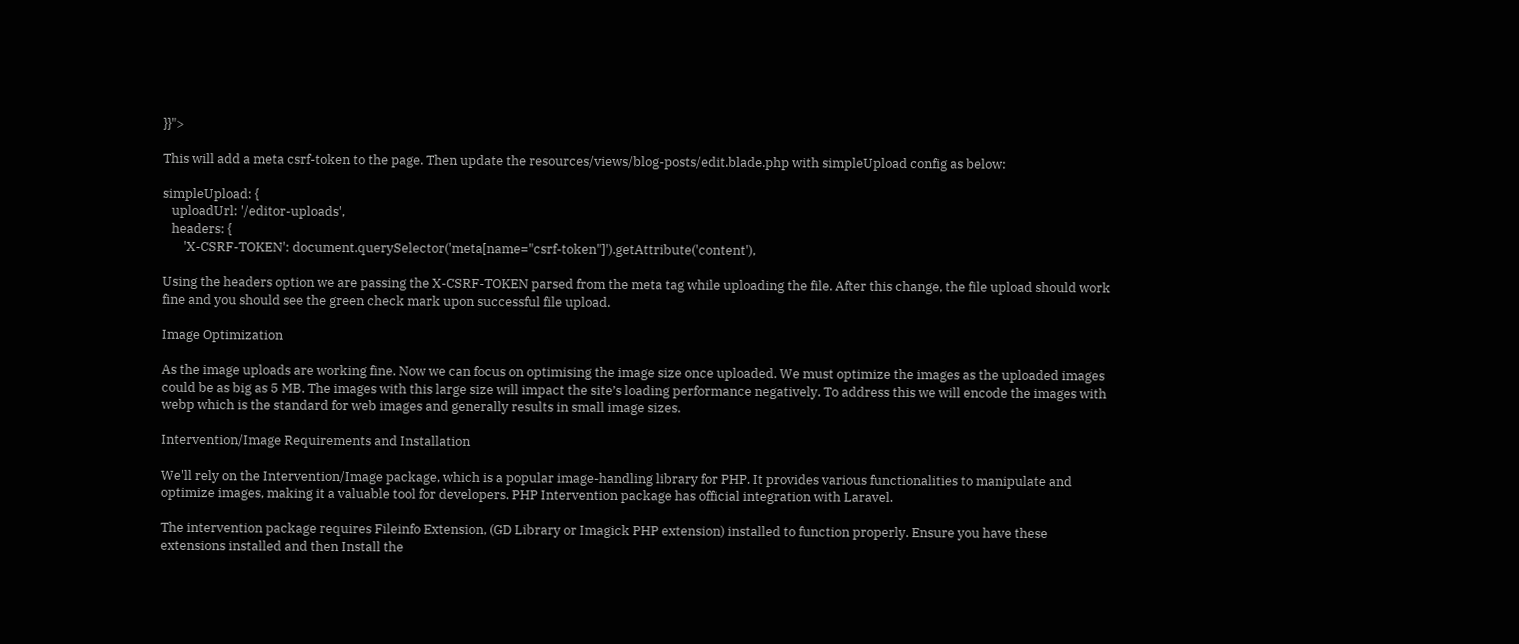}}">

This will add a meta csrf-token to the page. Then update the resources/views/blog-posts/edit.blade.php with simpleUpload config as below:

simpleUpload: {
   uploadUrl: '/editor-uploads',
   headers: {
       'X-CSRF-TOKEN': document.querySelector('meta[name="csrf-token"]').getAttribute('content'),

Using the headers option we are passing the X-CSRF-TOKEN parsed from the meta tag while uploading the file. After this change, the file upload should work fine and you should see the green check mark upon successful file upload.

Image Optimization

As the image uploads are working fine. Now we can focus on optimising the image size once uploaded. We must optimize the images as the uploaded images could be as big as 5 MB. The images with this large size will impact the site’s loading performance negatively. To address this we will encode the images with webp which is the standard for web images and generally results in small image sizes.

Intervention/Image Requirements and Installation

We'll rely on the Intervention/Image package, which is a popular image-handling library for PHP. It provides various functionalities to manipulate and optimize images, making it a valuable tool for developers. PHP Intervention package has official integration with Laravel.

The intervention package requires Fileinfo Extension, (GD Library or Imagick PHP extension) installed to function properly. Ensure you have these extensions installed and then Install the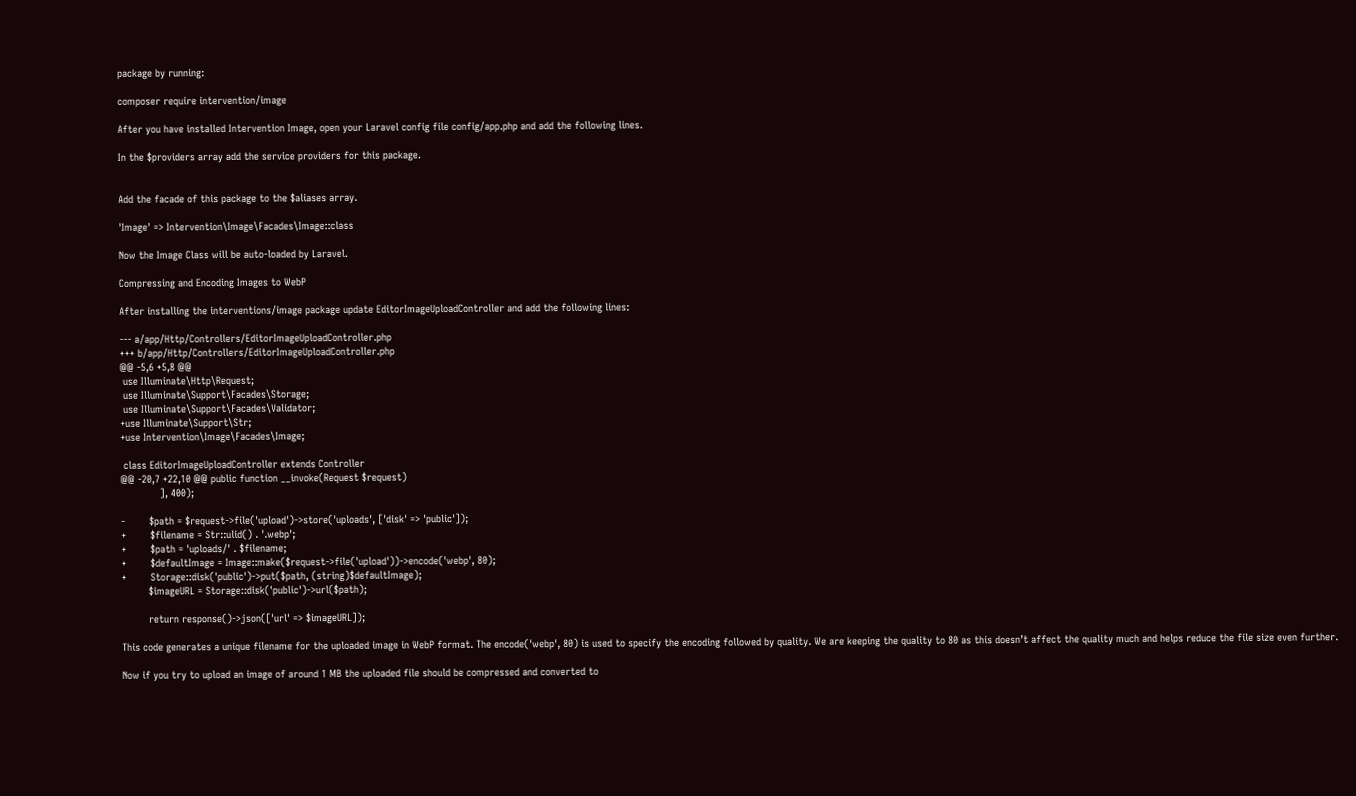package by running:

composer require intervention/image

After you have installed Intervention Image, open your Laravel config file config/app.php and add the following lines.

In the $providers array add the service providers for this package.


Add the facade of this package to the $aliases array.

'Image' => Intervention\Image\Facades\Image::class

Now the Image Class will be auto-loaded by Laravel.

Compressing and Encoding Images to WebP

After installing the interventions/image package update EditorImageUploadController and add the following lines:

--- a/app/Http/Controllers/EditorImageUploadController.php
+++ b/app/Http/Controllers/EditorImageUploadController.php
@@ -5,6 +5,8 @@
 use Illuminate\Http\Request;
 use Illuminate\Support\Facades\Storage;
 use Illuminate\Support\Facades\Validator;
+use Illuminate\Support\Str;
+use Intervention\Image\Facades\Image;

 class EditorImageUploadController extends Controller
@@ -20,7 +22,10 @@ public function __invoke(Request $request)
             ], 400);

-        $path = $request->file('upload')->store('uploads', ['disk' => 'public']);
+        $filename = Str::ulid() . '.webp';
+        $path = 'uploads/' . $filename;
+        $defaultImage = Image::make($request->file('upload'))->encode('webp', 80);
+        Storage::disk('public')->put($path, (string)$defaultImage);
         $imageURL = Storage::disk('public')->url($path);

         return response()->json(['url' => $imageURL]);

This code generates a unique filename for the uploaded image in WebP format. The encode('webp', 80) is used to specify the encoding followed by quality. We are keeping the quality to 80 as this doesn’t affect the quality much and helps reduce the file size even further.

Now if you try to upload an image of around 1 MB the uploaded file should be compressed and converted to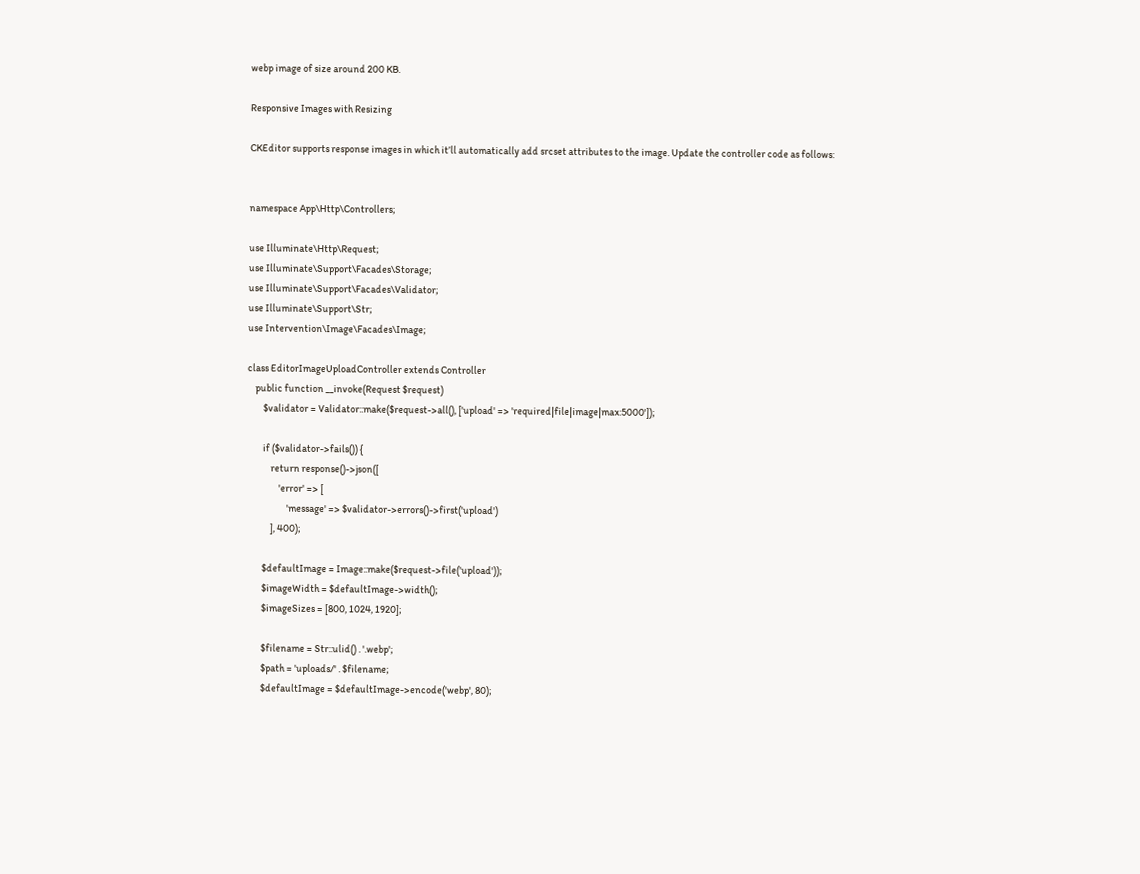webp image of size around 200 KB.

Responsive Images with Resizing

CKEditor supports response images in which it’ll automatically add srcset attributes to the image. Update the controller code as follows:


namespace App\Http\Controllers;

use Illuminate\Http\Request;
use Illuminate\Support\Facades\Storage;
use Illuminate\Support\Facades\Validator;
use Illuminate\Support\Str;
use Intervention\Image\Facades\Image;

class EditorImageUploadController extends Controller
    public function __invoke(Request $request)
        $validator = Validator::make($request->all(), ['upload' => 'required|file|image|max:5000']);

        if ($validator->fails()) {
            return response()->json([
                'error' => [
                    'message' => $validator->errors()->first('upload')
            ], 400);

        $defaultImage = Image::make($request->file('upload'));
        $imageWidth = $defaultImage->width();
        $imageSizes = [800, 1024, 1920];

        $filename = Str::ulid() . '.webp';
        $path = 'uploads/' . $filename;
        $defaultImage = $defaultImage->encode('webp', 80);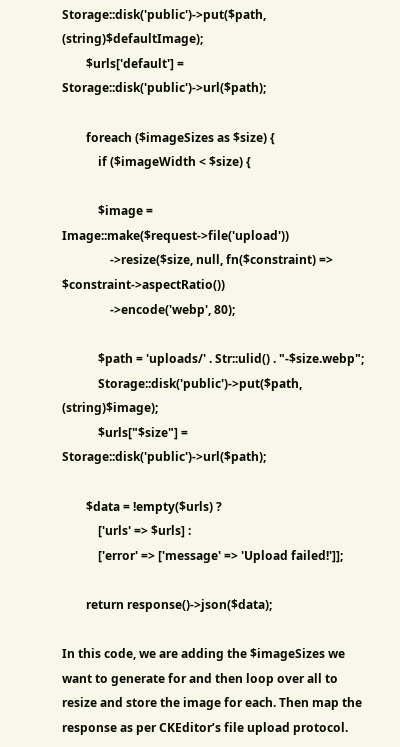Storage::disk('public')->put($path, (string)$defaultImage);
        $urls['default'] = Storage::disk('public')->url($path);

        foreach ($imageSizes as $size) {
            if ($imageWidth < $size) {

            $image = Image::make($request->file('upload'))
                ->resize($size, null, fn($constraint) => $constraint->aspectRatio())
                ->encode('webp', 80);

            $path = 'uploads/' . Str::ulid() . "-$size.webp";
            Storage::disk('public')->put($path, (string)$image);
            $urls["$size"] = Storage::disk('public')->url($path);

        $data = !empty($urls) ?
            ['urls' => $urls] :
            ['error' => ['message' => 'Upload failed!']];

        return response()->json($data);

In this code, we are adding the $imageSizes we want to generate for and then loop over all to resize and store the image for each. Then map the response as per CKEditor’s file upload protocol.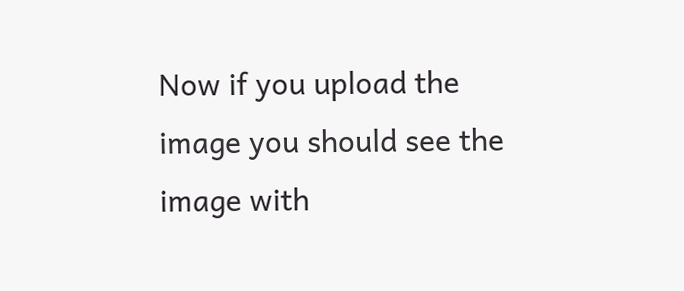Now if you upload the image you should see the image with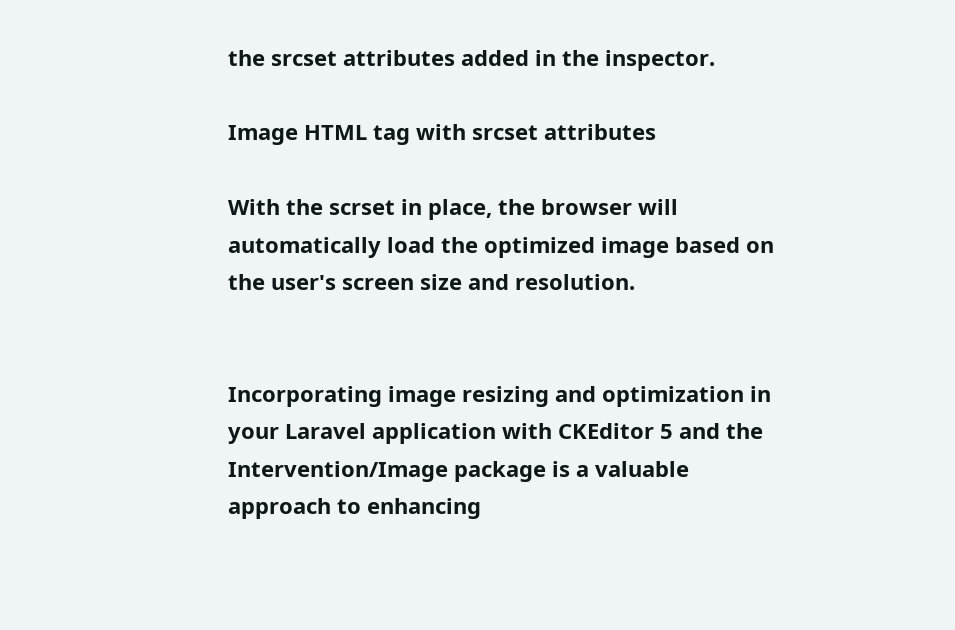the srcset attributes added in the inspector.

Image HTML tag with srcset attributes

With the scrset in place, the browser will automatically load the optimized image based on the user's screen size and resolution.


Incorporating image resizing and optimization in your Laravel application with CKEditor 5 and the Intervention/Image package is a valuable approach to enhancing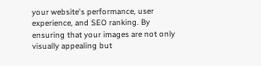your website's performance, user experience, and SEO ranking. By ensuring that your images are not only visually appealing but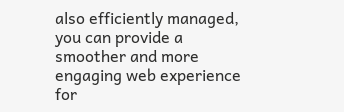also efficiently managed, you can provide a smoother and more engaging web experience for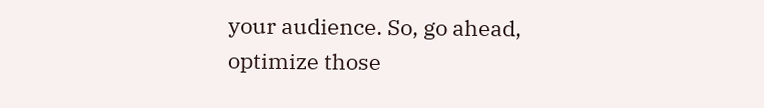your audience. So, go ahead, optimize those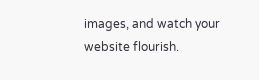images, and watch your website flourish.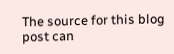The source for this blog post can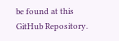be found at this GitHub Repository.